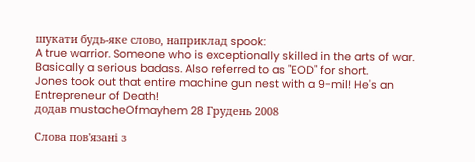шукати будь-яке слово, наприклад spook:
A true warrior. Someone who is exceptionally skilled in the arts of war. Basically a serious badass. Also referred to as "EOD" for short.
Jones took out that entire machine gun nest with a 9-mil! He's an Entrepreneur of Death!
додав mustacheOfmayhem 28 Грудень 2008

Слова пов'язані з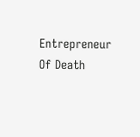Entrepreneur Of Death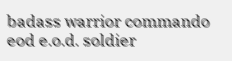badass warrior commando eod e.o.d. soldier